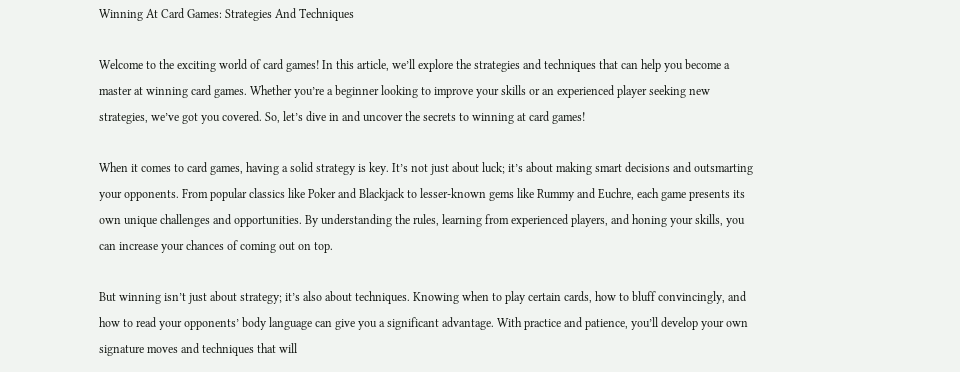Winning At Card Games: Strategies And Techniques

Welcome to the exciting world of card games! In this article, we’ll explore the strategies and techniques that can help you become a master at winning card games. Whether you’re a beginner looking to improve your skills or an experienced player seeking new strategies, we’ve got you covered. So, let’s dive in and uncover the secrets to winning at card games!

When it comes to card games, having a solid strategy is key. It’s not just about luck; it’s about making smart decisions and outsmarting your opponents. From popular classics like Poker and Blackjack to lesser-known gems like Rummy and Euchre, each game presents its own unique challenges and opportunities. By understanding the rules, learning from experienced players, and honing your skills, you can increase your chances of coming out on top.

But winning isn’t just about strategy; it’s also about techniques. Knowing when to play certain cards, how to bluff convincingly, and how to read your opponents’ body language can give you a significant advantage. With practice and patience, you’ll develop your own signature moves and techniques that will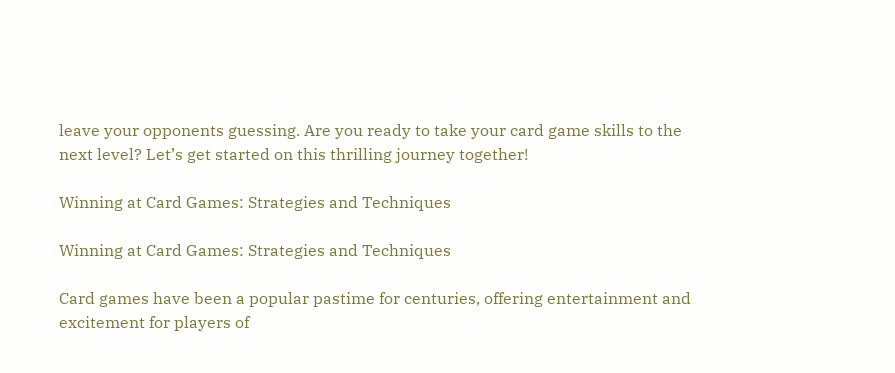leave your opponents guessing. Are you ready to take your card game skills to the next level? Let’s get started on this thrilling journey together!

Winning at Card Games: Strategies and Techniques

Winning at Card Games: Strategies and Techniques

Card games have been a popular pastime for centuries, offering entertainment and excitement for players of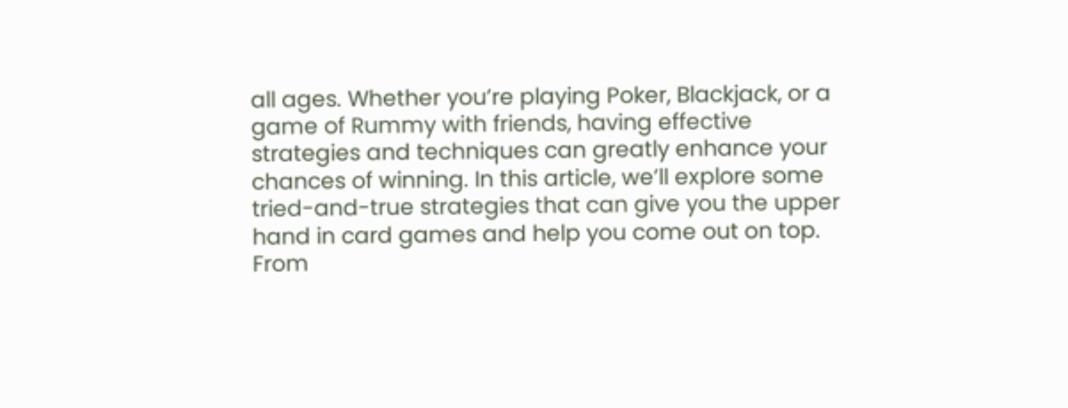all ages. Whether you’re playing Poker, Blackjack, or a game of Rummy with friends, having effective strategies and techniques can greatly enhance your chances of winning. In this article, we’ll explore some tried-and-true strategies that can give you the upper hand in card games and help you come out on top. From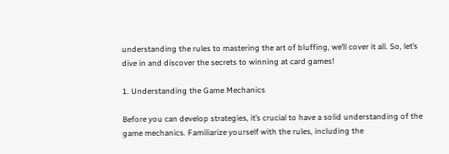understanding the rules to mastering the art of bluffing, we’ll cover it all. So, let’s dive in and discover the secrets to winning at card games!

1. Understanding the Game Mechanics

Before you can develop strategies, it’s crucial to have a solid understanding of the game mechanics. Familiarize yourself with the rules, including the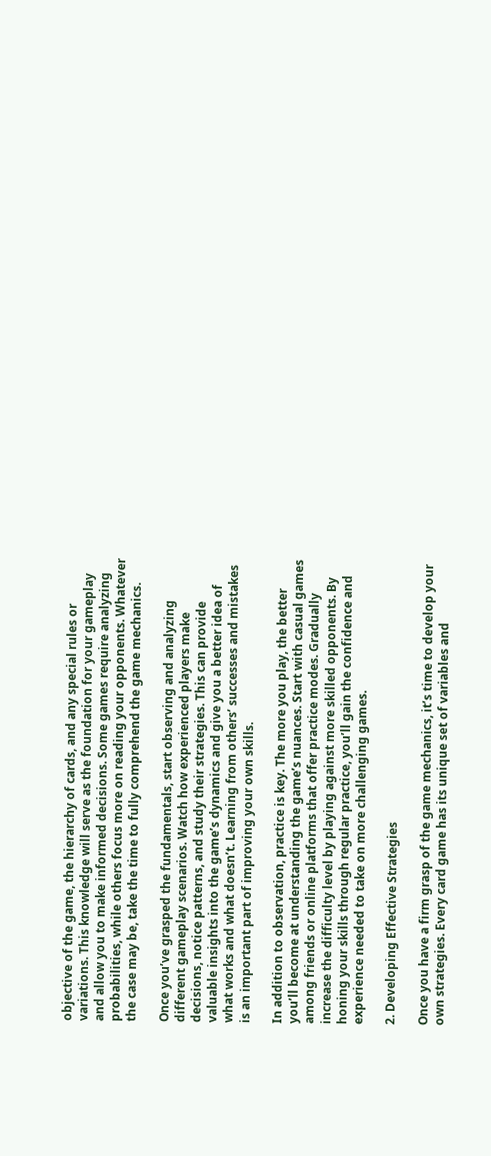objective of the game, the hierarchy of cards, and any special rules or variations. This knowledge will serve as the foundation for your gameplay and allow you to make informed decisions. Some games require analyzing probabilities, while others focus more on reading your opponents. Whatever the case may be, take the time to fully comprehend the game mechanics.

Once you’ve grasped the fundamentals, start observing and analyzing different gameplay scenarios. Watch how experienced players make decisions, notice patterns, and study their strategies. This can provide valuable insights into the game’s dynamics and give you a better idea of what works and what doesn’t. Learning from others’ successes and mistakes is an important part of improving your own skills.

In addition to observation, practice is key. The more you play, the better you’ll become at understanding the game’s nuances. Start with casual games among friends or online platforms that offer practice modes. Gradually increase the difficulty level by playing against more skilled opponents. By honing your skills through regular practice, you’ll gain the confidence and experience needed to take on more challenging games.

2. Developing Effective Strategies

Once you have a firm grasp of the game mechanics, it’s time to develop your own strategies. Every card game has its unique set of variables and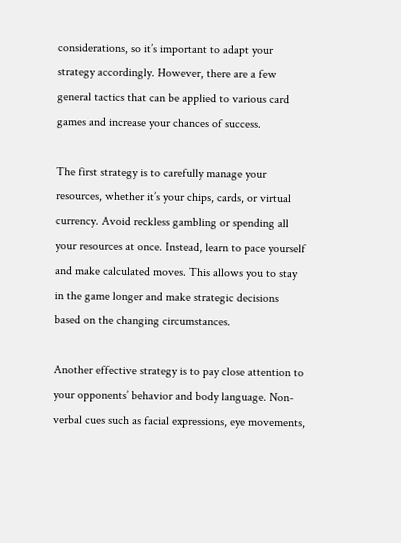considerations, so it’s important to adapt your strategy accordingly. However, there are a few general tactics that can be applied to various card games and increase your chances of success.

The first strategy is to carefully manage your resources, whether it’s your chips, cards, or virtual currency. Avoid reckless gambling or spending all your resources at once. Instead, learn to pace yourself and make calculated moves. This allows you to stay in the game longer and make strategic decisions based on the changing circumstances.

Another effective strategy is to pay close attention to your opponents’ behavior and body language. Non-verbal cues such as facial expressions, eye movements,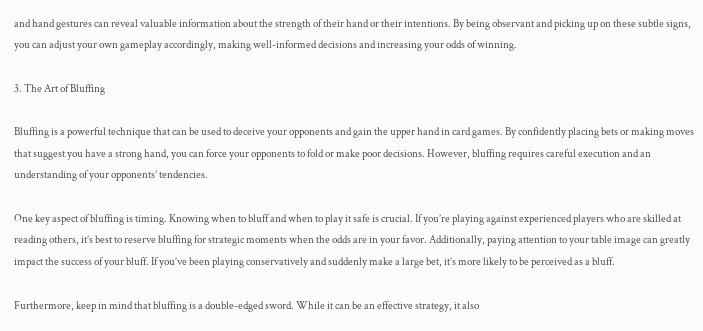and hand gestures can reveal valuable information about the strength of their hand or their intentions. By being observant and picking up on these subtle signs, you can adjust your own gameplay accordingly, making well-informed decisions and increasing your odds of winning.

3. The Art of Bluffing

Bluffing is a powerful technique that can be used to deceive your opponents and gain the upper hand in card games. By confidently placing bets or making moves that suggest you have a strong hand, you can force your opponents to fold or make poor decisions. However, bluffing requires careful execution and an understanding of your opponents’ tendencies.

One key aspect of bluffing is timing. Knowing when to bluff and when to play it safe is crucial. If you’re playing against experienced players who are skilled at reading others, it’s best to reserve bluffing for strategic moments when the odds are in your favor. Additionally, paying attention to your table image can greatly impact the success of your bluff. If you’ve been playing conservatively and suddenly make a large bet, it’s more likely to be perceived as a bluff.

Furthermore, keep in mind that bluffing is a double-edged sword. While it can be an effective strategy, it also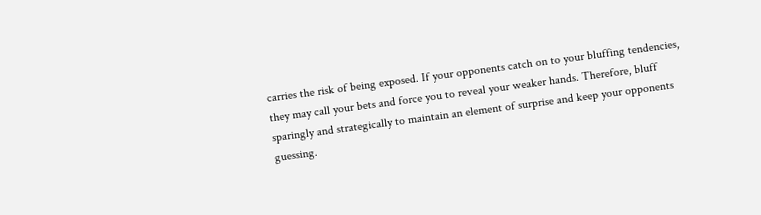carries the risk of being exposed. If your opponents catch on to your bluffing tendencies, they may call your bets and force you to reveal your weaker hands. Therefore, bluff sparingly and strategically to maintain an element of surprise and keep your opponents guessing.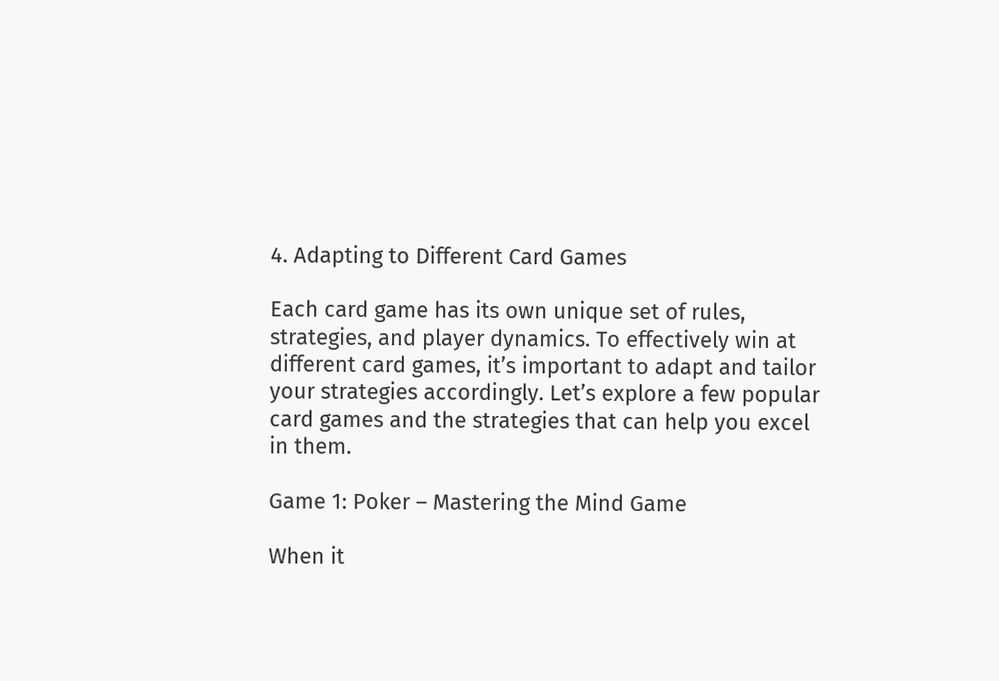4. Adapting to Different Card Games

Each card game has its own unique set of rules, strategies, and player dynamics. To effectively win at different card games, it’s important to adapt and tailor your strategies accordingly. Let’s explore a few popular card games and the strategies that can help you excel in them.

Game 1: Poker – Mastering the Mind Game

When it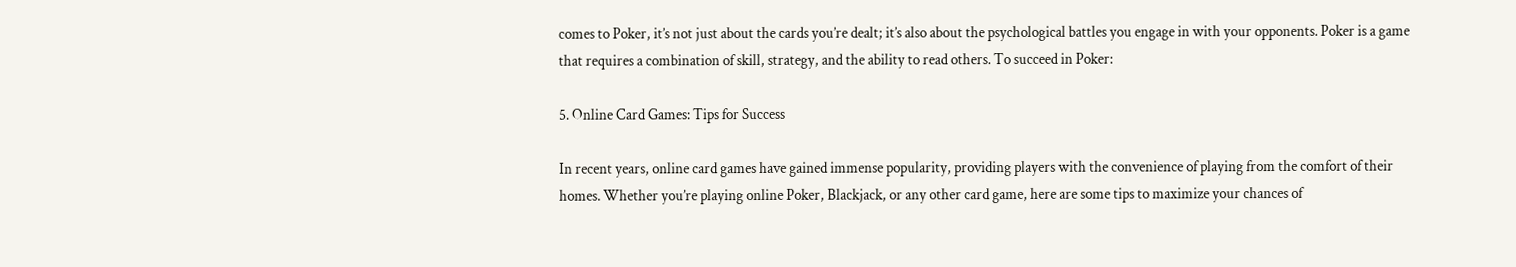comes to Poker, it’s not just about the cards you’re dealt; it’s also about the psychological battles you engage in with your opponents. Poker is a game that requires a combination of skill, strategy, and the ability to read others. To succeed in Poker:

5. Online Card Games: Tips for Success

In recent years, online card games have gained immense popularity, providing players with the convenience of playing from the comfort of their homes. Whether you’re playing online Poker, Blackjack, or any other card game, here are some tips to maximize your chances of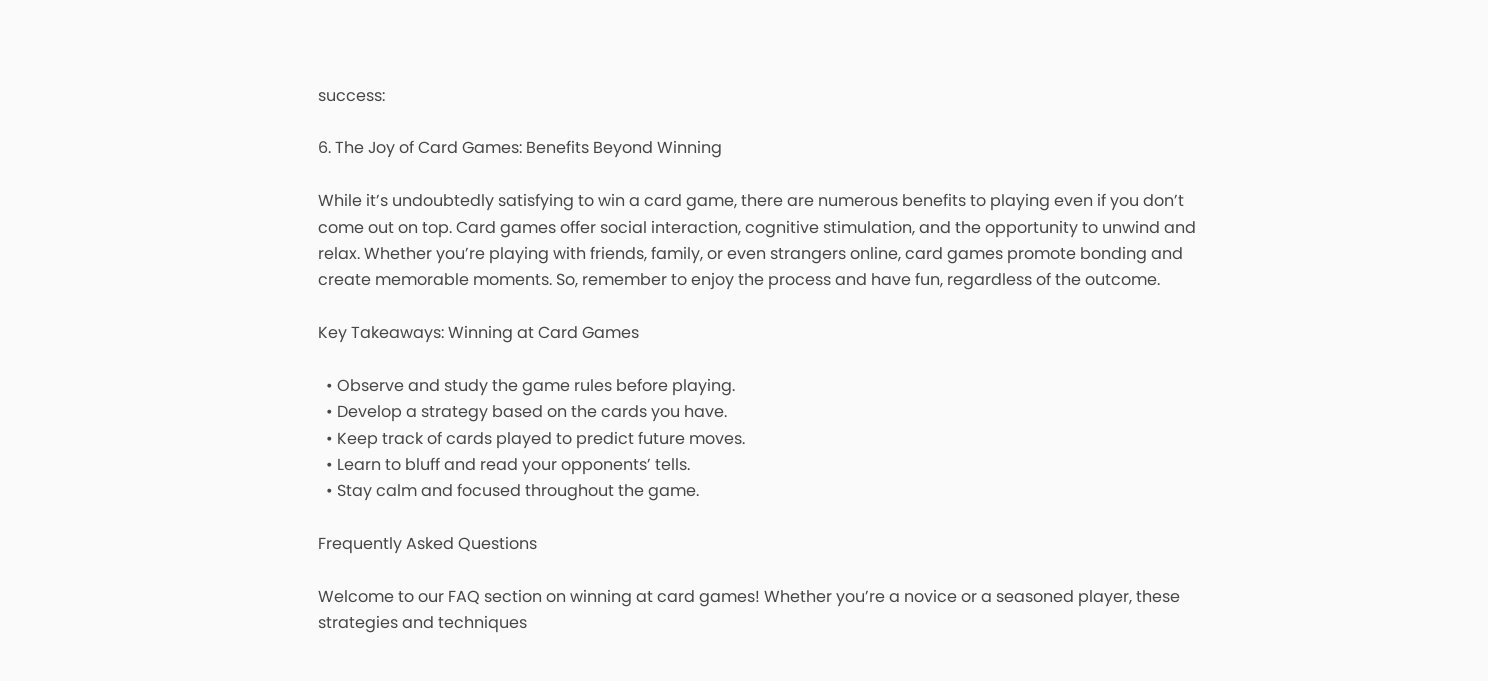success:

6. The Joy of Card Games: Benefits Beyond Winning

While it’s undoubtedly satisfying to win a card game, there are numerous benefits to playing even if you don’t come out on top. Card games offer social interaction, cognitive stimulation, and the opportunity to unwind and relax. Whether you’re playing with friends, family, or even strangers online, card games promote bonding and create memorable moments. So, remember to enjoy the process and have fun, regardless of the outcome.

Key Takeaways: Winning at Card Games

  • Observe and study the game rules before playing.
  • Develop a strategy based on the cards you have.
  • Keep track of cards played to predict future moves.
  • Learn to bluff and read your opponents’ tells.
  • Stay calm and focused throughout the game.

Frequently Asked Questions

Welcome to our FAQ section on winning at card games! Whether you’re a novice or a seasoned player, these strategies and techniques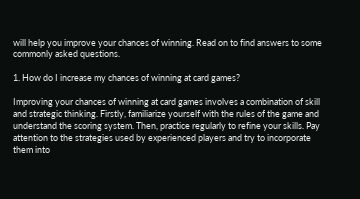will help you improve your chances of winning. Read on to find answers to some commonly asked questions.

1. How do I increase my chances of winning at card games?

Improving your chances of winning at card games involves a combination of skill and strategic thinking. Firstly, familiarize yourself with the rules of the game and understand the scoring system. Then, practice regularly to refine your skills. Pay attention to the strategies used by experienced players and try to incorporate them into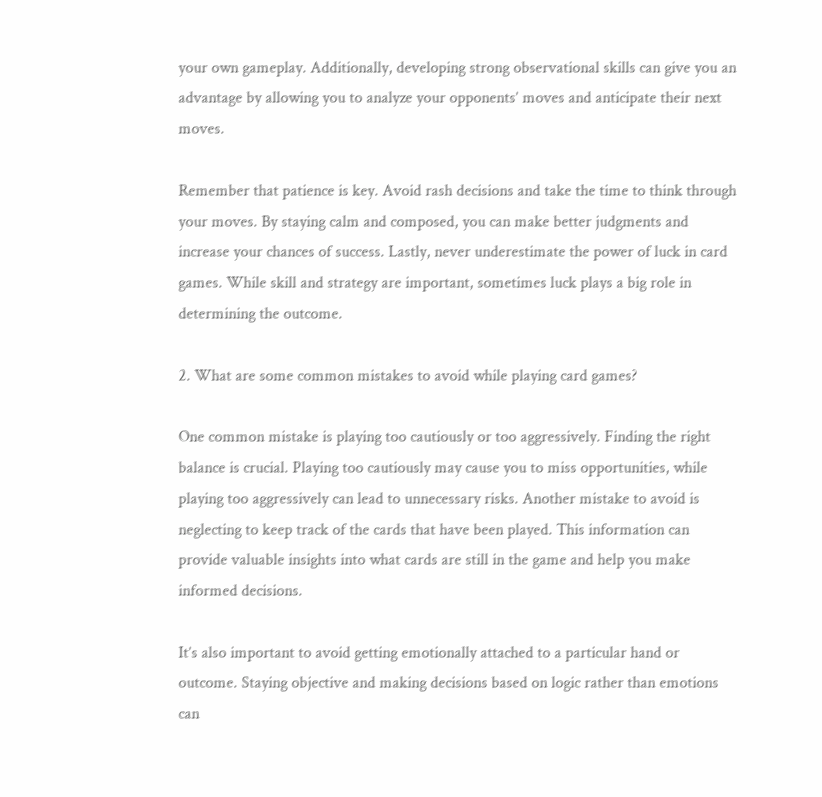your own gameplay. Additionally, developing strong observational skills can give you an advantage by allowing you to analyze your opponents’ moves and anticipate their next moves.

Remember that patience is key. Avoid rash decisions and take the time to think through your moves. By staying calm and composed, you can make better judgments and increase your chances of success. Lastly, never underestimate the power of luck in card games. While skill and strategy are important, sometimes luck plays a big role in determining the outcome.

2. What are some common mistakes to avoid while playing card games?

One common mistake is playing too cautiously or too aggressively. Finding the right balance is crucial. Playing too cautiously may cause you to miss opportunities, while playing too aggressively can lead to unnecessary risks. Another mistake to avoid is neglecting to keep track of the cards that have been played. This information can provide valuable insights into what cards are still in the game and help you make informed decisions.

It’s also important to avoid getting emotionally attached to a particular hand or outcome. Staying objective and making decisions based on logic rather than emotions can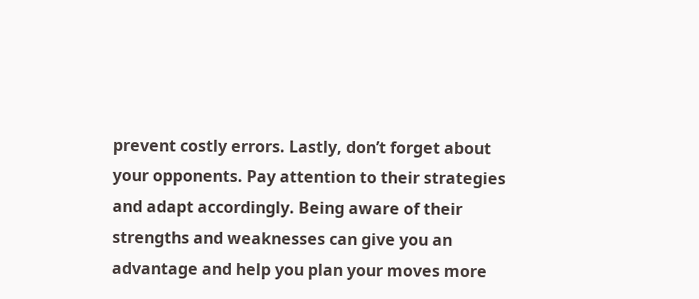prevent costly errors. Lastly, don’t forget about your opponents. Pay attention to their strategies and adapt accordingly. Being aware of their strengths and weaknesses can give you an advantage and help you plan your moves more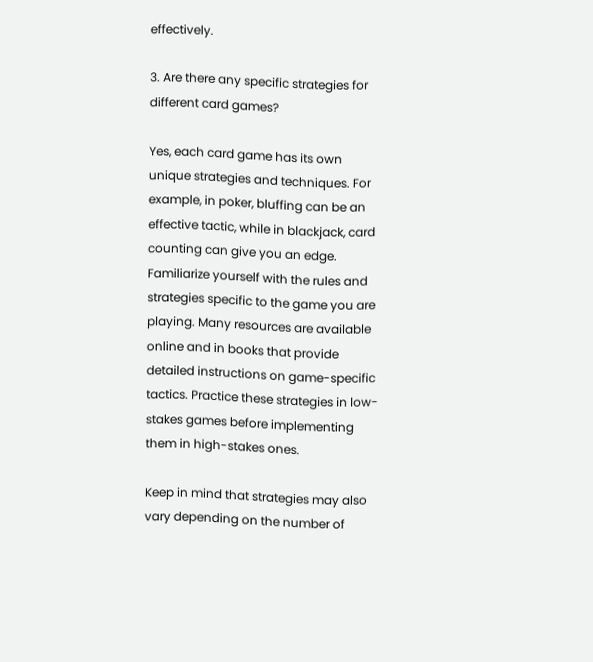effectively.

3. Are there any specific strategies for different card games?

Yes, each card game has its own unique strategies and techniques. For example, in poker, bluffing can be an effective tactic, while in blackjack, card counting can give you an edge. Familiarize yourself with the rules and strategies specific to the game you are playing. Many resources are available online and in books that provide detailed instructions on game-specific tactics. Practice these strategies in low-stakes games before implementing them in high-stakes ones.

Keep in mind that strategies may also vary depending on the number of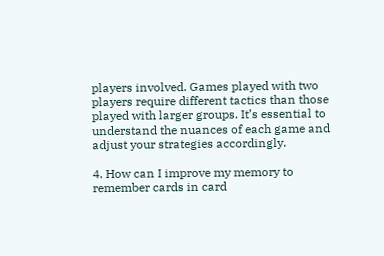players involved. Games played with two players require different tactics than those played with larger groups. It’s essential to understand the nuances of each game and adjust your strategies accordingly.

4. How can I improve my memory to remember cards in card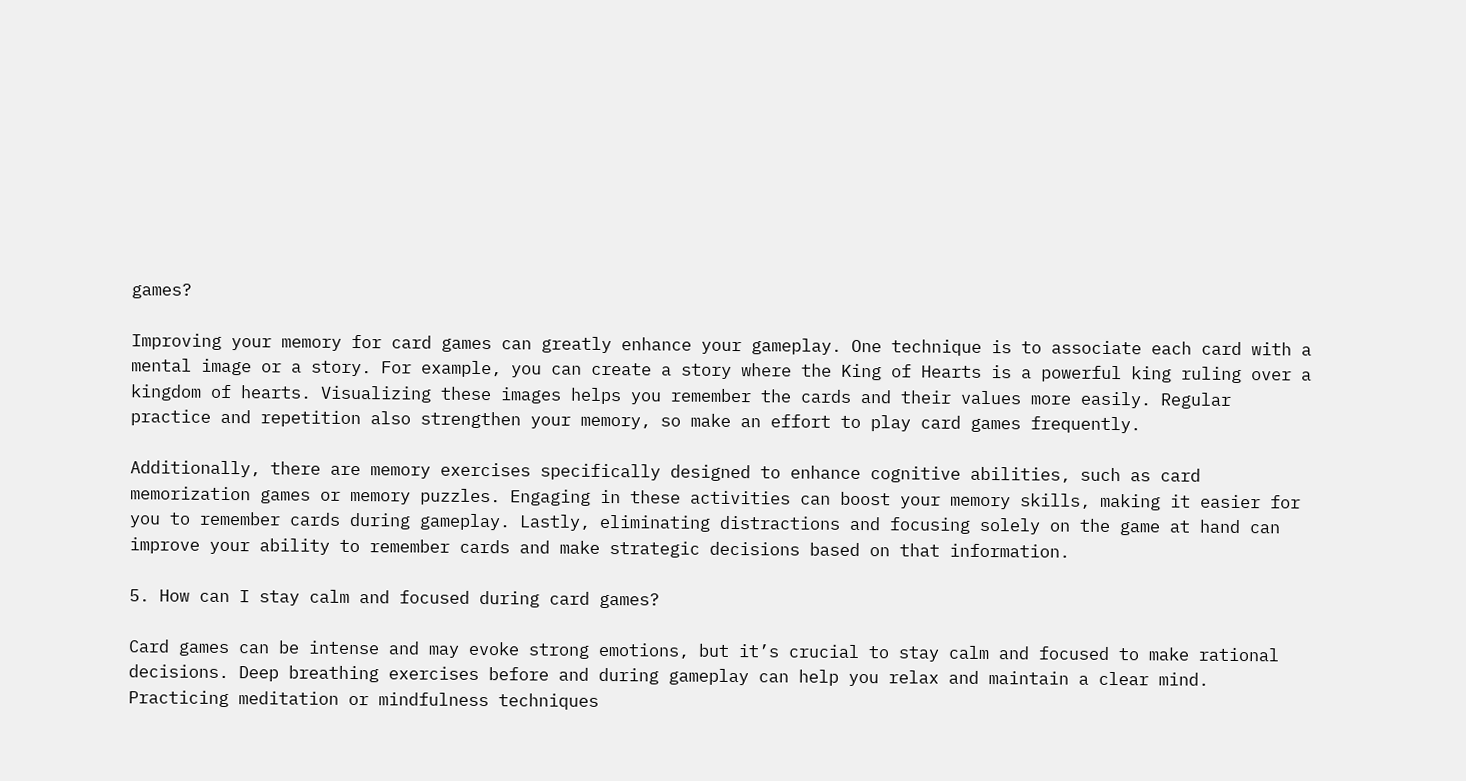games?

Improving your memory for card games can greatly enhance your gameplay. One technique is to associate each card with a mental image or a story. For example, you can create a story where the King of Hearts is a powerful king ruling over a kingdom of hearts. Visualizing these images helps you remember the cards and their values more easily. Regular practice and repetition also strengthen your memory, so make an effort to play card games frequently.

Additionally, there are memory exercises specifically designed to enhance cognitive abilities, such as card memorization games or memory puzzles. Engaging in these activities can boost your memory skills, making it easier for you to remember cards during gameplay. Lastly, eliminating distractions and focusing solely on the game at hand can improve your ability to remember cards and make strategic decisions based on that information.

5. How can I stay calm and focused during card games?

Card games can be intense and may evoke strong emotions, but it’s crucial to stay calm and focused to make rational decisions. Deep breathing exercises before and during gameplay can help you relax and maintain a clear mind. Practicing meditation or mindfulness techniques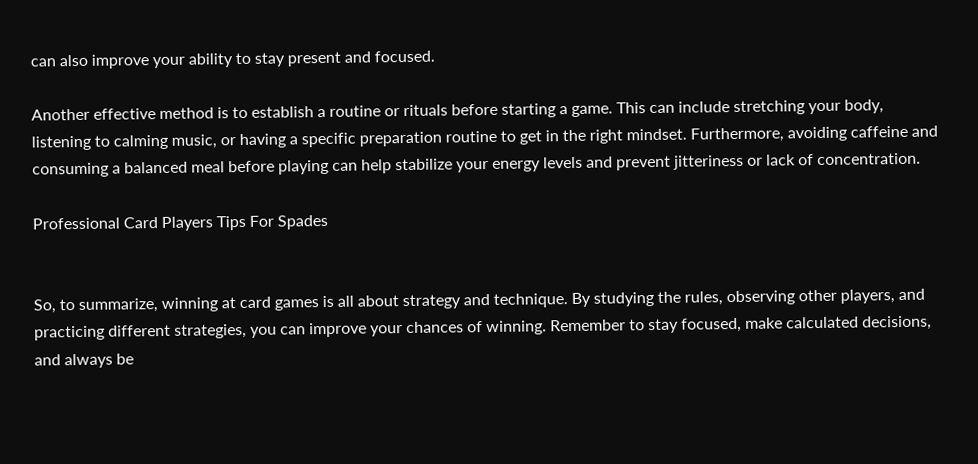can also improve your ability to stay present and focused.

Another effective method is to establish a routine or rituals before starting a game. This can include stretching your body, listening to calming music, or having a specific preparation routine to get in the right mindset. Furthermore, avoiding caffeine and consuming a balanced meal before playing can help stabilize your energy levels and prevent jitteriness or lack of concentration.

Professional Card Players Tips For Spades


So, to summarize, winning at card games is all about strategy and technique. By studying the rules, observing other players, and practicing different strategies, you can improve your chances of winning. Remember to stay focused, make calculated decisions, and always be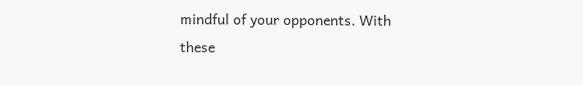mindful of your opponents. With these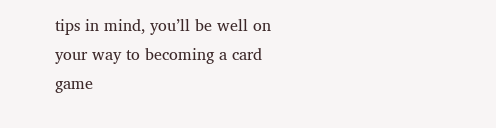tips in mind, you’ll be well on your way to becoming a card game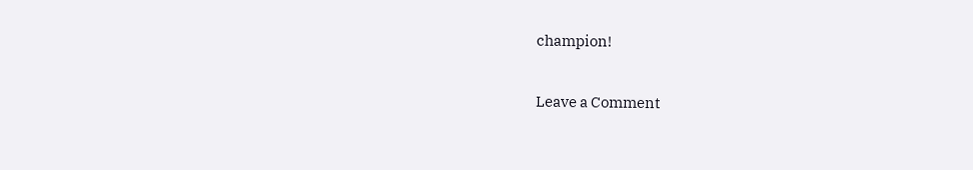champion!

Leave a Comment